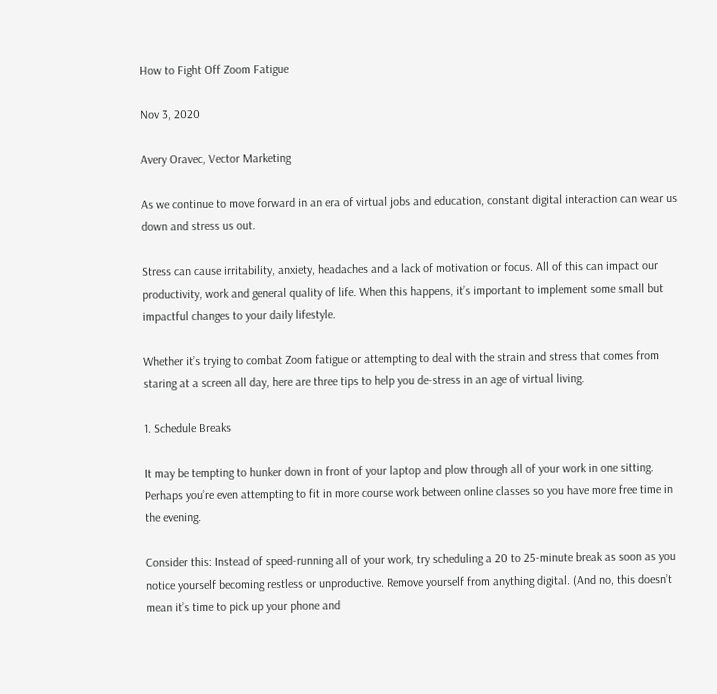How to Fight Off Zoom Fatigue

Nov 3, 2020

Avery Oravec, Vector Marketing

As we continue to move forward in an era of virtual jobs and education, constant digital interaction can wear us down and stress us out.

Stress can cause irritability, anxiety, headaches and a lack of motivation or focus. All of this can impact our productivity, work and general quality of life. When this happens, it’s important to implement some small but impactful changes to your daily lifestyle.

Whether it’s trying to combat Zoom fatigue or attempting to deal with the strain and stress that comes from staring at a screen all day, here are three tips to help you de-stress in an age of virtual living.

1. Schedule Breaks

It may be tempting to hunker down in front of your laptop and plow through all of your work in one sitting. Perhaps you’re even attempting to fit in more course work between online classes so you have more free time in the evening.

Consider this: Instead of speed-running all of your work, try scheduling a 20 to 25-minute break as soon as you notice yourself becoming restless or unproductive. Remove yourself from anything digital. (And no, this doesn’t mean it’s time to pick up your phone and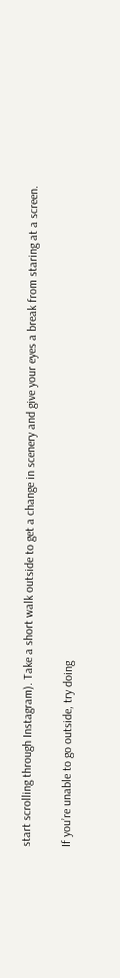start scrolling through Instagram). Take a short walk outside to get a change in scenery and give your eyes a break from staring at a screen.

If you’re unable to go outside, try doing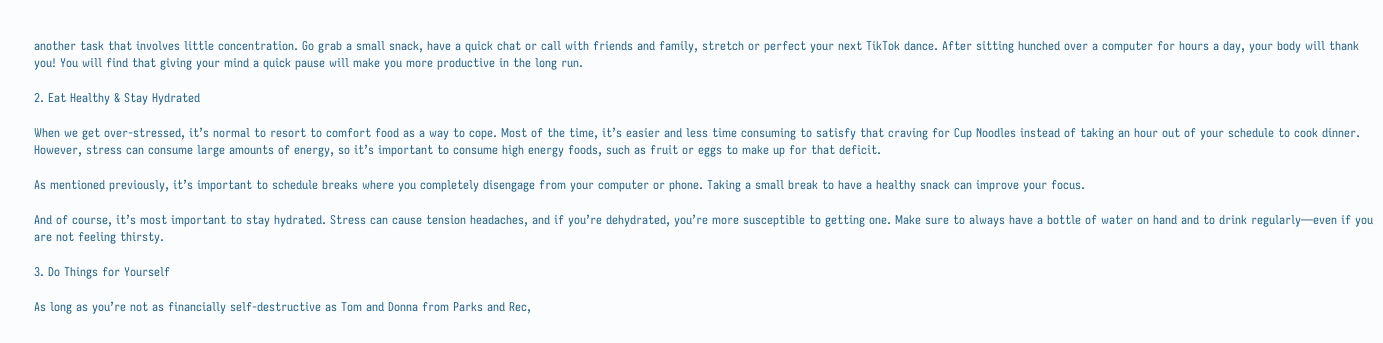another task that involves little concentration. Go grab a small snack, have a quick chat or call with friends and family, stretch or perfect your next TikTok dance. After sitting hunched over a computer for hours a day, your body will thank you! You will find that giving your mind a quick pause will make you more productive in the long run.

2. Eat Healthy & Stay Hydrated

When we get over-stressed, it’s normal to resort to comfort food as a way to cope. Most of the time, it’s easier and less time consuming to satisfy that craving for Cup Noodles instead of taking an hour out of your schedule to cook dinner. However, stress can consume large amounts of energy, so it’s important to consume high energy foods, such as fruit or eggs to make up for that deficit.

As mentioned previously, it’s important to schedule breaks where you completely disengage from your computer or phone. Taking a small break to have a healthy snack can improve your focus.

And of course, it’s most important to stay hydrated. Stress can cause tension headaches, and if you’re dehydrated, you’re more susceptible to getting one. Make sure to always have a bottle of water on hand and to drink regularly—even if you are not feeling thirsty.

3. Do Things for Yourself

As long as you’re not as financially self-destructive as Tom and Donna from Parks and Rec,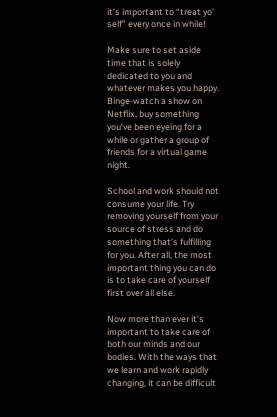it’s important to “treat yo’ self” every once in while!

Make sure to set aside time that is solely dedicated to you and whatever makes you happy. Binge-watch a show on Netflix, buy something you’ve been eyeing for a while or gather a group of friends for a virtual game night.

School and work should not consume your life. Try removing yourself from your source of stress and do something that’s fulfilling for you. After all, the most important thing you can do is to take care of yourself first over all else.

Now more than ever it’s important to take care of both our minds and our bodies. With the ways that we learn and work rapidly changing, it can be difficult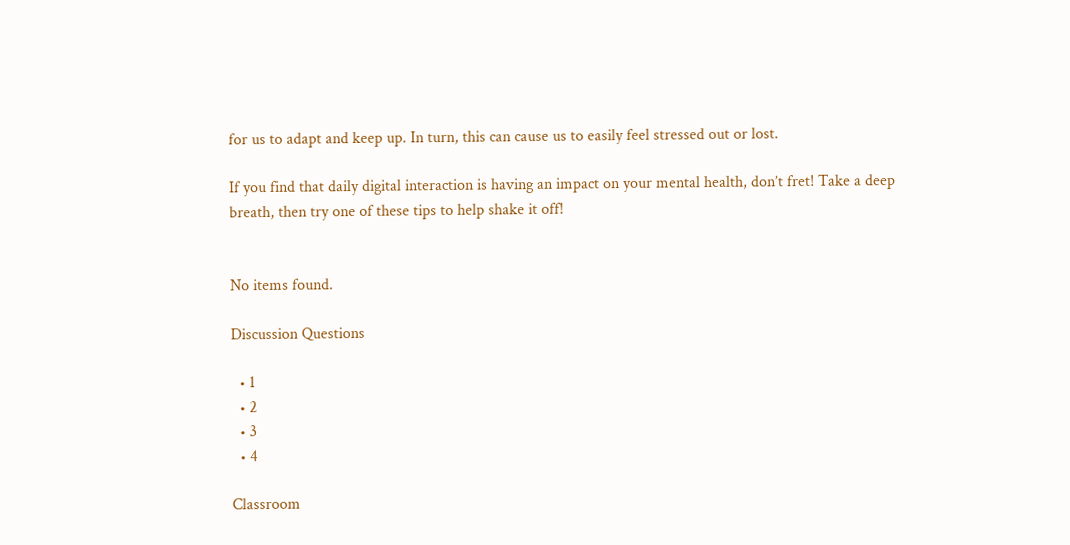for us to adapt and keep up. In turn, this can cause us to easily feel stressed out or lost.

If you find that daily digital interaction is having an impact on your mental health, don’t fret! Take a deep breath, then try one of these tips to help shake it off!


No items found.

Discussion Questions

  • 1
  • 2
  • 3
  • 4

Classroom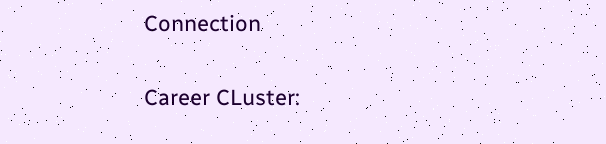Connection

Career CLuster: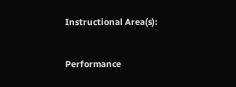Instructional Area(s):

Performance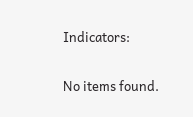Indicators:

No items found.